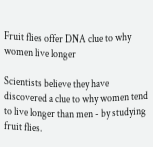Fruit flies offer DNA clue to why women live longer

Scientists believe they have discovered a clue to why women tend to live longer than men - by studying fruit flies.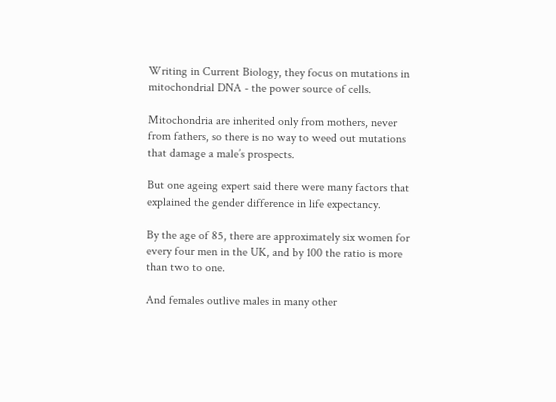Writing in Current Biology, they focus on mutations in mitochondrial DNA - the power source of cells.

Mitochondria are inherited only from mothers, never from fathers, so there is no way to weed out mutations that damage a male’s prospects.

But one ageing expert said there were many factors that explained the gender difference in life expectancy.

By the age of 85, there are approximately six women for every four men in the UK, and by 100 the ratio is more than two to one.

And females outlive males in many other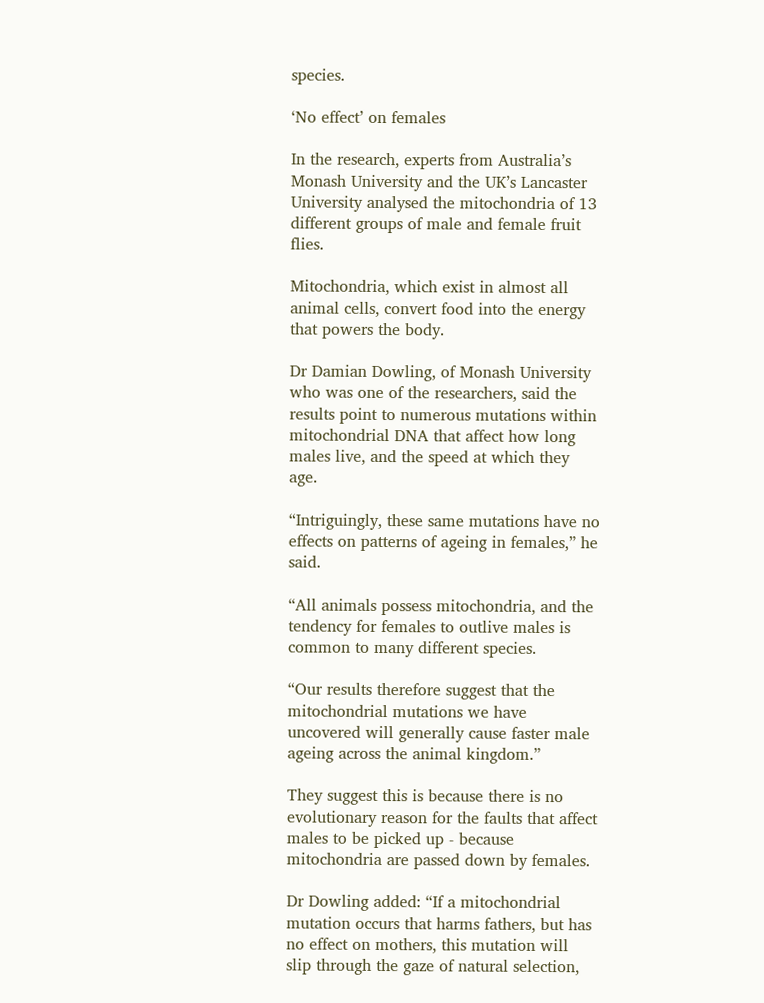species.

‘No effect’ on females

In the research, experts from Australia’s Monash University and the UK’s Lancaster University analysed the mitochondria of 13 different groups of male and female fruit flies.

Mitochondria, which exist in almost all animal cells, convert food into the energy that powers the body.

Dr Damian Dowling, of Monash University who was one of the researchers, said the results point to numerous mutations within mitochondrial DNA that affect how long males live, and the speed at which they age.

“Intriguingly, these same mutations have no effects on patterns of ageing in females,” he said.

“All animals possess mitochondria, and the tendency for females to outlive males is common to many different species.

“Our results therefore suggest that the mitochondrial mutations we have uncovered will generally cause faster male ageing across the animal kingdom.”

They suggest this is because there is no evolutionary reason for the faults that affect males to be picked up - because mitochondria are passed down by females.

Dr Dowling added: “If a mitochondrial mutation occurs that harms fathers, but has no effect on mothers, this mutation will slip through the gaze of natural selection,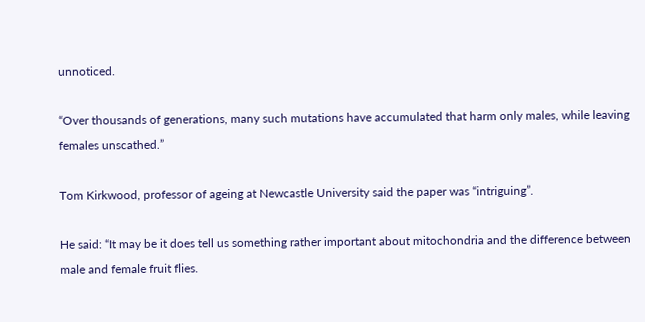unnoticed.

“Over thousands of generations, many such mutations have accumulated that harm only males, while leaving females unscathed.”

Tom Kirkwood, professor of ageing at Newcastle University said the paper was “intriguing”.

He said: “It may be it does tell us something rather important about mitochondria and the difference between male and female fruit flies.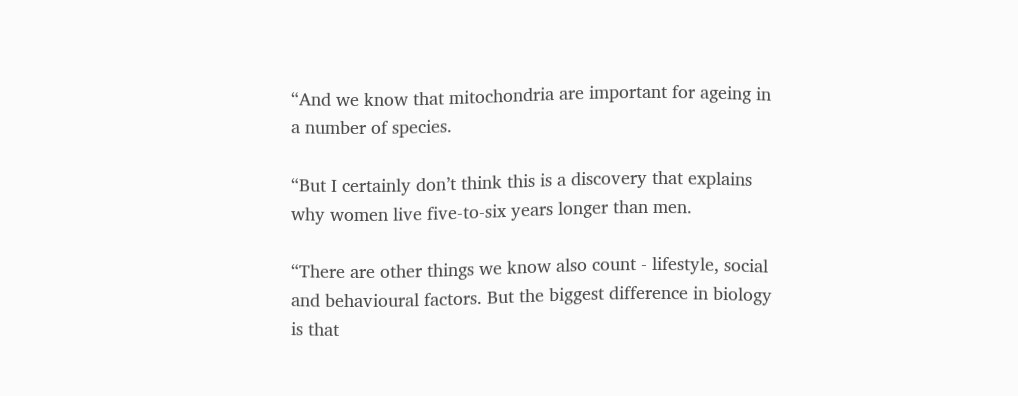“And we know that mitochondria are important for ageing in a number of species.

“But I certainly don’t think this is a discovery that explains why women live five-to-six years longer than men.

“There are other things we know also count - lifestyle, social and behavioural factors. But the biggest difference in biology is that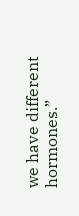we have different hormones.”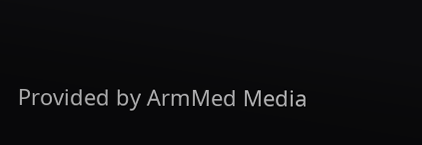Provided by ArmMed Media